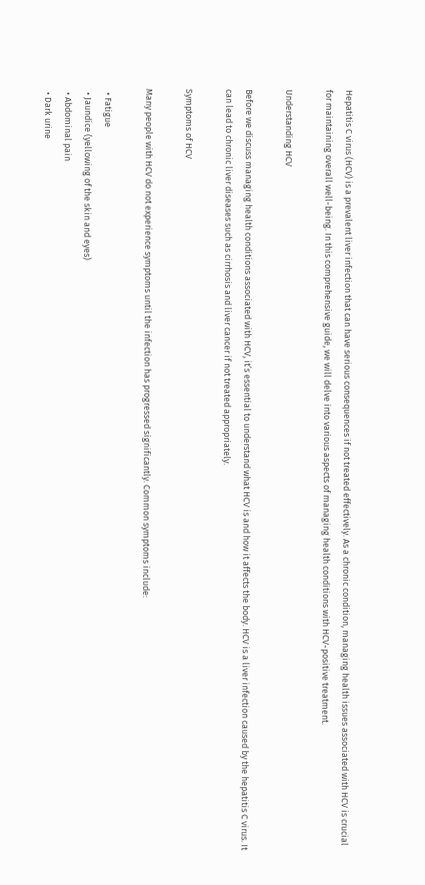Hepatitis C virus (HCV) is a prevalent liver infection that can have serious consequences if not treated effectively. As a chronic condition, managing health issues associated with HCV is crucial for maintaining overall well-being. In this comprehensive guide, we will delve into various aspects of managing health conditions with HCV-positive treatment.

Understanding HCV

Before we discuss managing health conditions associated with HCV, it’s essential to understand what HCV is and how it affects the body. HCV is a liver infection caused by the hepatitis C virus. It can lead to chronic liver diseases such as cirrhosis and liver cancer if not treated appropriately.

Symptoms of HCV

Many people with HCV do not experience symptoms until the infection has progressed significantly. Common symptoms include:

  • Fatigue
  • Jaundice (yellowing of the skin and eyes)
  • Abdominal pain
  • Dark urine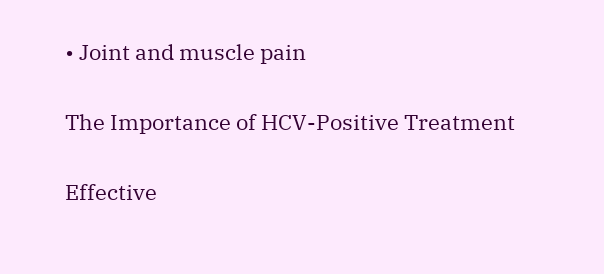• Joint and muscle pain

The Importance of HCV-Positive Treatment

Effective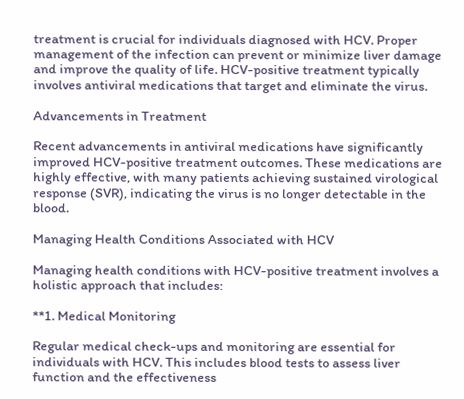treatment is crucial for individuals diagnosed with HCV. Proper management of the infection can prevent or minimize liver damage and improve the quality of life. HCV-positive treatment typically involves antiviral medications that target and eliminate the virus.

Advancements in Treatment

Recent advancements in antiviral medications have significantly improved HCV-positive treatment outcomes. These medications are highly effective, with many patients achieving sustained virological response (SVR), indicating the virus is no longer detectable in the blood.

Managing Health Conditions Associated with HCV

Managing health conditions with HCV-positive treatment involves a holistic approach that includes:

**1. Medical Monitoring

Regular medical check-ups and monitoring are essential for individuals with HCV. This includes blood tests to assess liver function and the effectiveness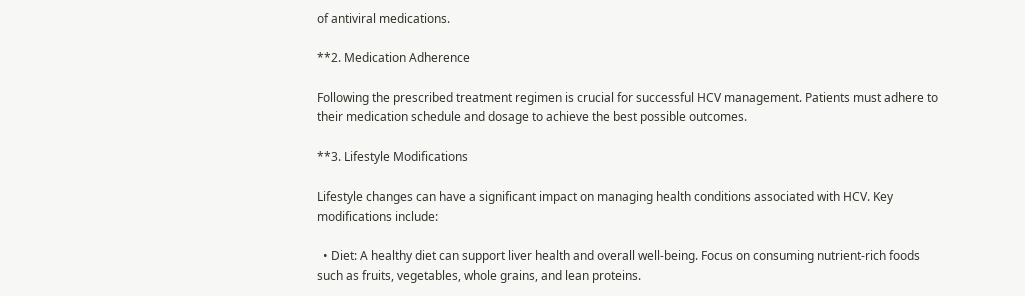of antiviral medications.

**2. Medication Adherence

Following the prescribed treatment regimen is crucial for successful HCV management. Patients must adhere to their medication schedule and dosage to achieve the best possible outcomes.

**3. Lifestyle Modifications

Lifestyle changes can have a significant impact on managing health conditions associated with HCV. Key modifications include:

  • Diet: A healthy diet can support liver health and overall well-being. Focus on consuming nutrient-rich foods such as fruits, vegetables, whole grains, and lean proteins.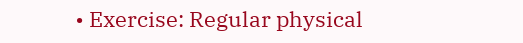• Exercise: Regular physical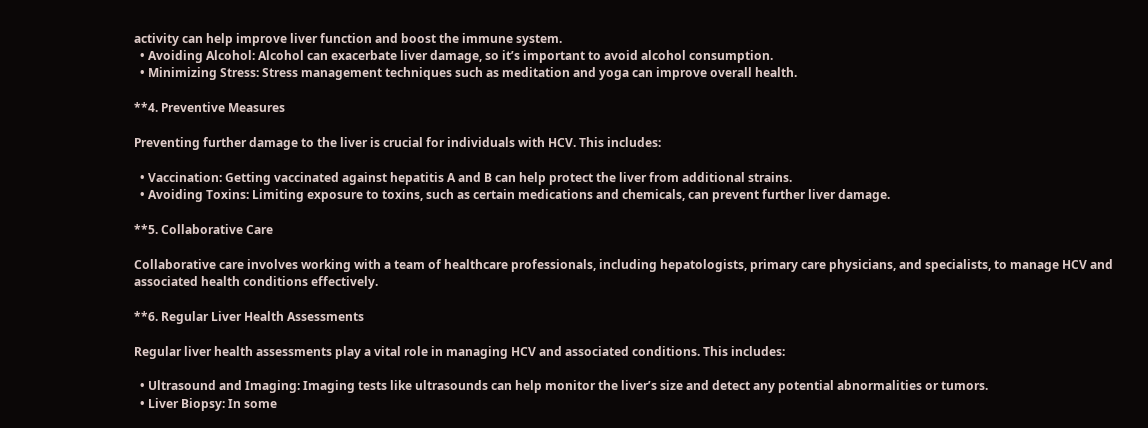activity can help improve liver function and boost the immune system.
  • Avoiding Alcohol: Alcohol can exacerbate liver damage, so it’s important to avoid alcohol consumption.
  • Minimizing Stress: Stress management techniques such as meditation and yoga can improve overall health.

**4. Preventive Measures

Preventing further damage to the liver is crucial for individuals with HCV. This includes:

  • Vaccination: Getting vaccinated against hepatitis A and B can help protect the liver from additional strains.
  • Avoiding Toxins: Limiting exposure to toxins, such as certain medications and chemicals, can prevent further liver damage.

**5. Collaborative Care

Collaborative care involves working with a team of healthcare professionals, including hepatologists, primary care physicians, and specialists, to manage HCV and associated health conditions effectively.

**6. Regular Liver Health Assessments

Regular liver health assessments play a vital role in managing HCV and associated conditions. This includes:

  • Ultrasound and Imaging: Imaging tests like ultrasounds can help monitor the liver’s size and detect any potential abnormalities or tumors.
  • Liver Biopsy: In some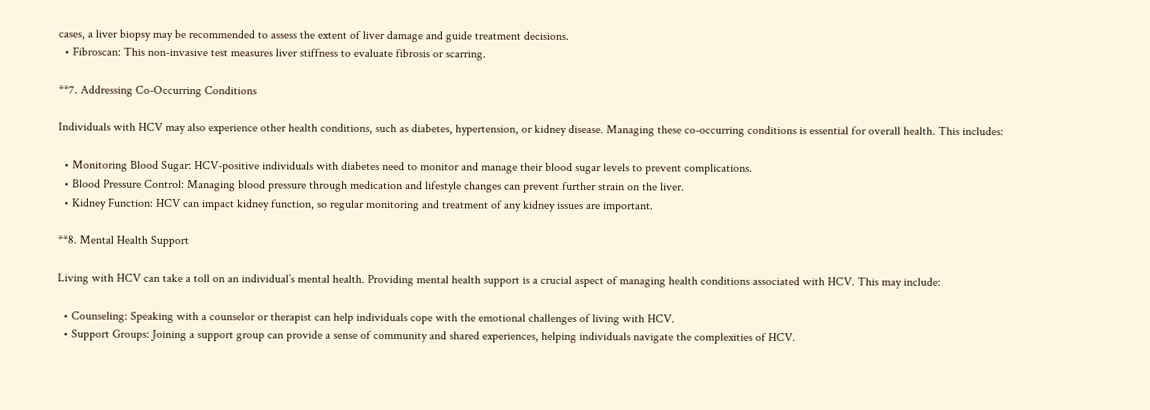cases, a liver biopsy may be recommended to assess the extent of liver damage and guide treatment decisions.
  • Fibroscan: This non-invasive test measures liver stiffness to evaluate fibrosis or scarring.

**7. Addressing Co-Occurring Conditions

Individuals with HCV may also experience other health conditions, such as diabetes, hypertension, or kidney disease. Managing these co-occurring conditions is essential for overall health. This includes:

  • Monitoring Blood Sugar: HCV-positive individuals with diabetes need to monitor and manage their blood sugar levels to prevent complications.
  • Blood Pressure Control: Managing blood pressure through medication and lifestyle changes can prevent further strain on the liver.
  • Kidney Function: HCV can impact kidney function, so regular monitoring and treatment of any kidney issues are important.

**8. Mental Health Support

Living with HCV can take a toll on an individual’s mental health. Providing mental health support is a crucial aspect of managing health conditions associated with HCV. This may include:

  • Counseling: Speaking with a counselor or therapist can help individuals cope with the emotional challenges of living with HCV.
  • Support Groups: Joining a support group can provide a sense of community and shared experiences, helping individuals navigate the complexities of HCV.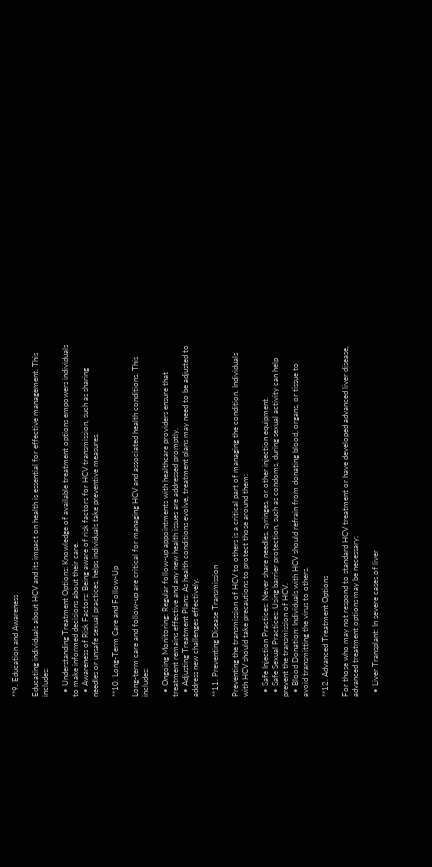**9. Education and Awareness

Educating individuals about HCV and its impact on health is essential for effective management. This includes:

  • Understanding Treatment Options: Knowledge of available treatment options empowers individuals to make informed decisions about their care.
  • Awareness of Risk Factors: Being aware of risk factors for HCV transmission, such as sharing needles or unsafe sexual practices, helps individuals take preventive measures.

**10. Long-Term Care and Follow-Up

Long-term care and follow-up are critical for managing HCV and associated health conditions. This includes:

  • Ongoing Monitoring: Regular follow-up appointments with healthcare providers ensure that treatment remains effective and any new health issues are addressed promptly.
  • Adjusting Treatment Plans: As health conditions evolve, treatment plans may need to be adjusted to address new challenges effectively.

**11. Preventing Disease Transmission

Preventing the transmission of HCV to others is a critical part of managing the condition. Individuals with HCV should take precautions to protect those around them:

  • Safe Injection Practices: Never share needles, syringes, or other injection equipment.
  • Safe Sexual Practices: Using barrier protection, such as condoms, during sexual activity can help prevent the transmission of HCV.
  • Blood Donation: Individuals with HCV should refrain from donating blood, organs, or tissue to avoid transmitting the virus to others.

**12. Advanced Treatment Options

For those who may not respond to standard HCV treatment or have developed advanced liver disease, advanced treatment options may be necessary:

  • Liver Transplant: In severe cases of liver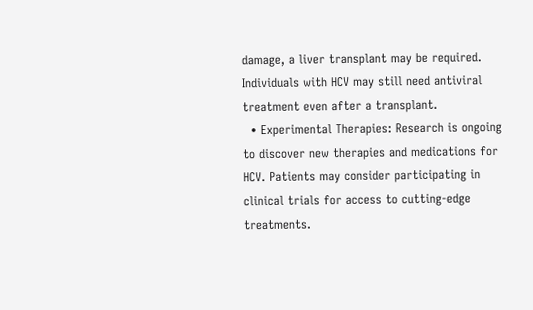damage, a liver transplant may be required. Individuals with HCV may still need antiviral treatment even after a transplant.
  • Experimental Therapies: Research is ongoing to discover new therapies and medications for HCV. Patients may consider participating in clinical trials for access to cutting-edge treatments.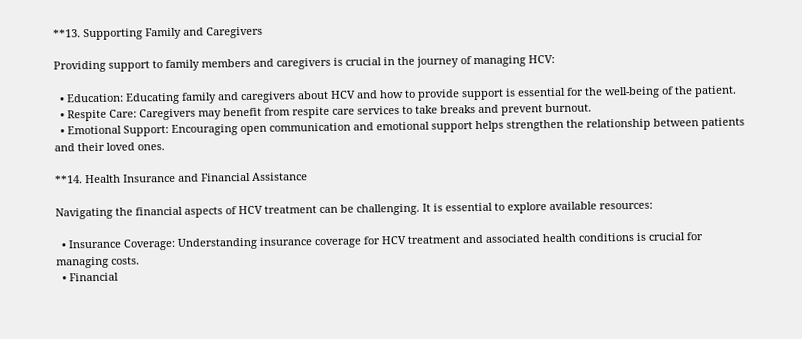**13. Supporting Family and Caregivers

Providing support to family members and caregivers is crucial in the journey of managing HCV:

  • Education: Educating family and caregivers about HCV and how to provide support is essential for the well-being of the patient.
  • Respite Care: Caregivers may benefit from respite care services to take breaks and prevent burnout.
  • Emotional Support: Encouraging open communication and emotional support helps strengthen the relationship between patients and their loved ones.

**14. Health Insurance and Financial Assistance

Navigating the financial aspects of HCV treatment can be challenging. It is essential to explore available resources:

  • Insurance Coverage: Understanding insurance coverage for HCV treatment and associated health conditions is crucial for managing costs.
  • Financial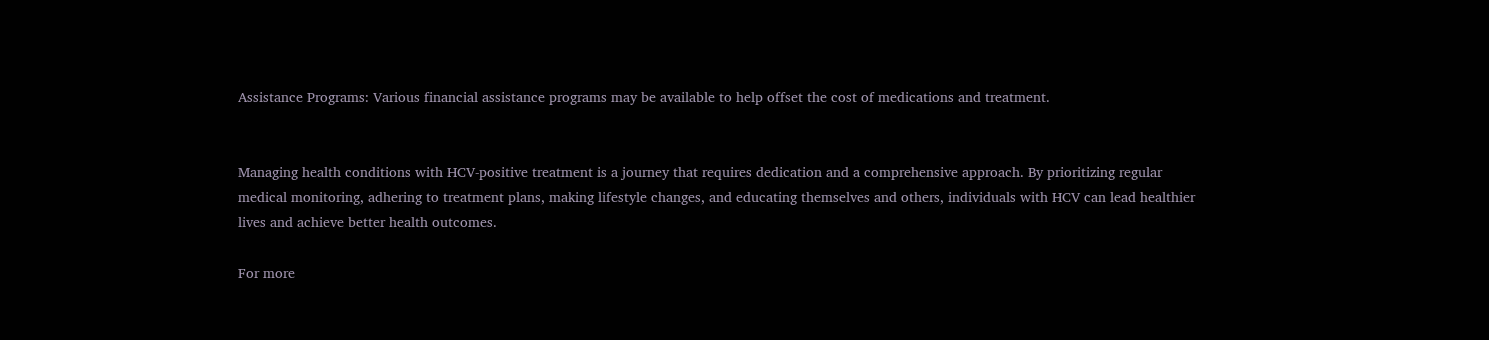Assistance Programs: Various financial assistance programs may be available to help offset the cost of medications and treatment.


Managing health conditions with HCV-positive treatment is a journey that requires dedication and a comprehensive approach. By prioritizing regular medical monitoring, adhering to treatment plans, making lifestyle changes, and educating themselves and others, individuals with HCV can lead healthier lives and achieve better health outcomes.

For more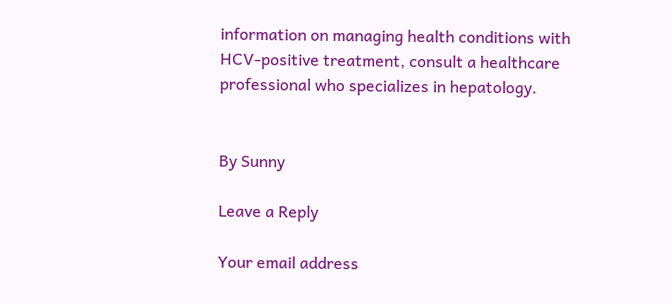information on managing health conditions with HCV-positive treatment, consult a healthcare professional who specializes in hepatology.


By Sunny

Leave a Reply

Your email address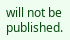will not be published.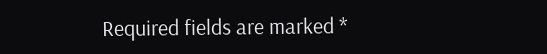Required fields are marked *